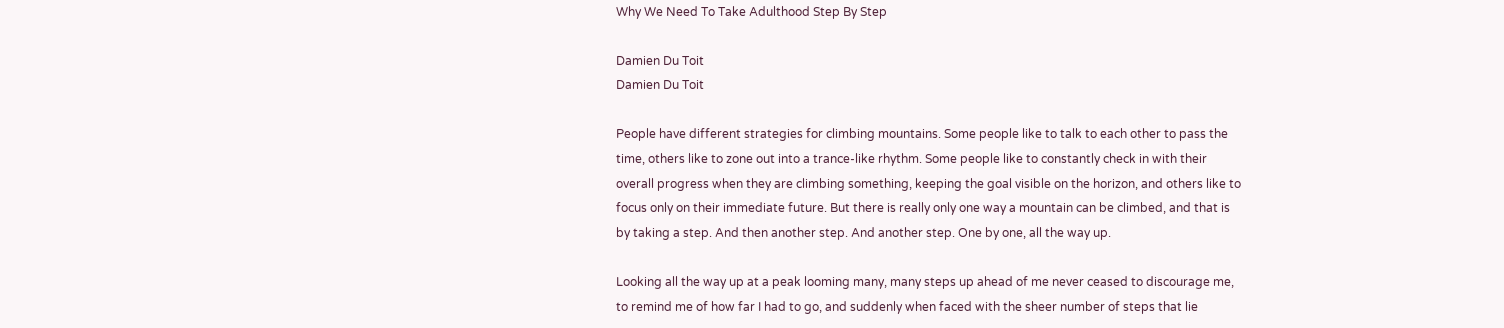Why We Need To Take Adulthood Step By Step

Damien Du Toit
Damien Du Toit

People have different strategies for climbing mountains. Some people like to talk to each other to pass the time, others like to zone out into a trance-like rhythm. Some people like to constantly check in with their overall progress when they are climbing something, keeping the goal visible on the horizon, and others like to focus only on their immediate future. But there is really only one way a mountain can be climbed, and that is by taking a step. And then another step. And another step. One by one, all the way up.

Looking all the way up at a peak looming many, many steps up ahead of me never ceased to discourage me, to remind me of how far I had to go, and suddenly when faced with the sheer number of steps that lie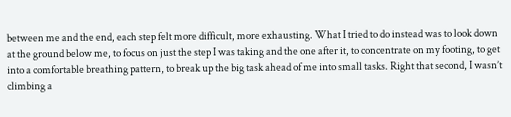between me and the end, each step felt more difficult, more exhausting. What I tried to do instead was to look down at the ground below me, to focus on just the step I was taking and the one after it, to concentrate on my footing, to get into a comfortable breathing pattern, to break up the big task ahead of me into small tasks. Right that second, I wasn’t climbing a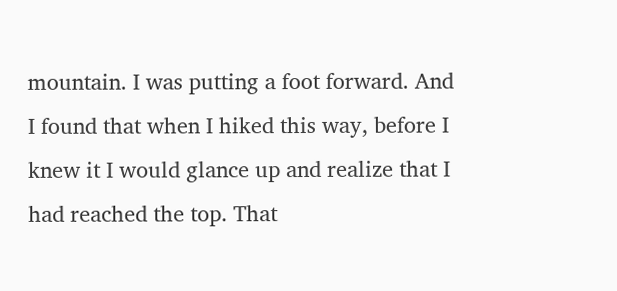mountain. I was putting a foot forward. And I found that when I hiked this way, before I knew it I would glance up and realize that I had reached the top. That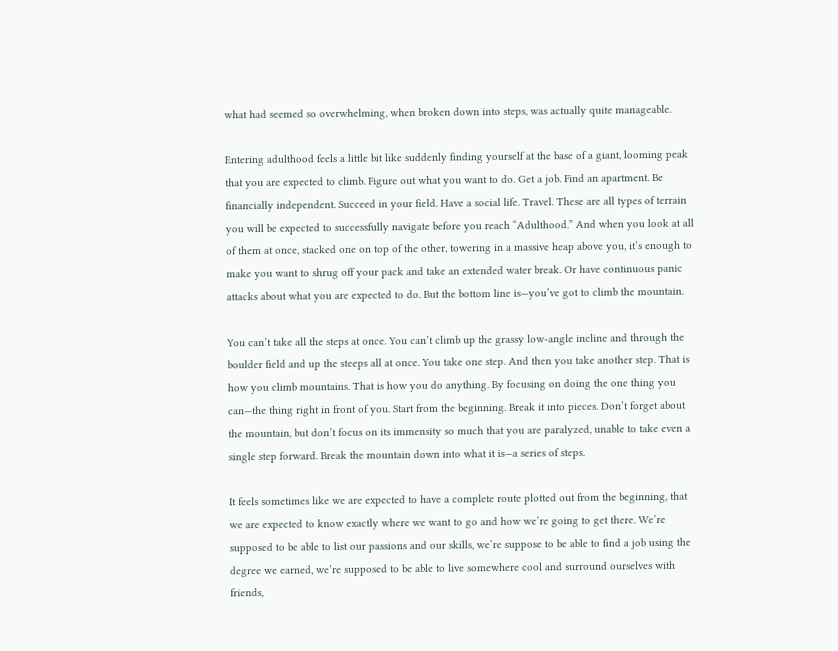what had seemed so overwhelming, when broken down into steps, was actually quite manageable.

Entering adulthood feels a little bit like suddenly finding yourself at the base of a giant, looming peak that you are expected to climb. Figure out what you want to do. Get a job. Find an apartment. Be financially independent. Succeed in your field. Have a social life. Travel. These are all types of terrain you will be expected to successfully navigate before you reach “Adulthood.” And when you look at all of them at once, stacked one on top of the other, towering in a massive heap above you, it’s enough to make you want to shrug off your pack and take an extended water break. Or have continuous panic attacks about what you are expected to do. But the bottom line is—you’ve got to climb the mountain.

You can’t take all the steps at once. You can’t climb up the grassy low-angle incline and through the boulder field and up the steeps all at once. You take one step. And then you take another step. That is how you climb mountains. That is how you do anything. By focusing on doing the one thing you can—the thing right in front of you. Start from the beginning. Break it into pieces. Don’t forget about the mountain, but don’t focus on its immensity so much that you are paralyzed, unable to take even a single step forward. Break the mountain down into what it is—a series of steps.

It feels sometimes like we are expected to have a complete route plotted out from the beginning, that we are expected to know exactly where we want to go and how we’re going to get there. We’re supposed to be able to list our passions and our skills, we’re suppose to be able to find a job using the degree we earned, we’re supposed to be able to live somewhere cool and surround ourselves with friends,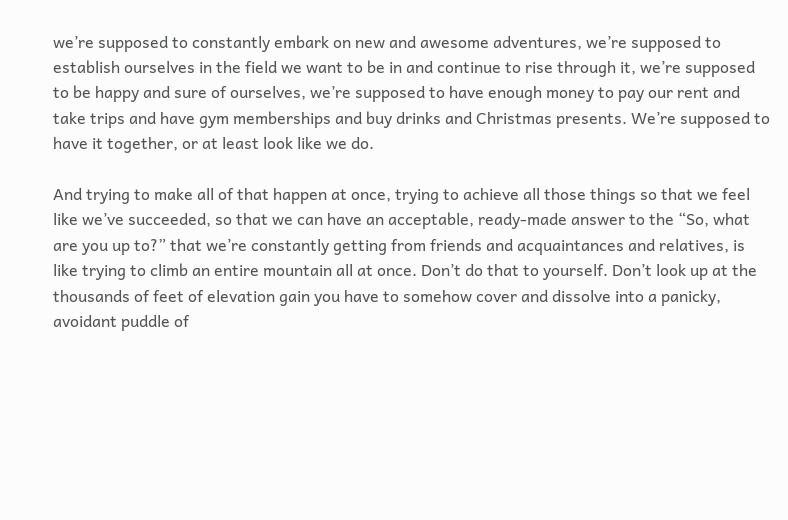we’re supposed to constantly embark on new and awesome adventures, we’re supposed to establish ourselves in the field we want to be in and continue to rise through it, we’re supposed to be happy and sure of ourselves, we’re supposed to have enough money to pay our rent and take trips and have gym memberships and buy drinks and Christmas presents. We’re supposed to have it together, or at least look like we do.

And trying to make all of that happen at once, trying to achieve all those things so that we feel like we’ve succeeded, so that we can have an acceptable, ready-made answer to the “So, what are you up to?” that we’re constantly getting from friends and acquaintances and relatives, is like trying to climb an entire mountain all at once. Don’t do that to yourself. Don’t look up at the thousands of feet of elevation gain you have to somehow cover and dissolve into a panicky, avoidant puddle of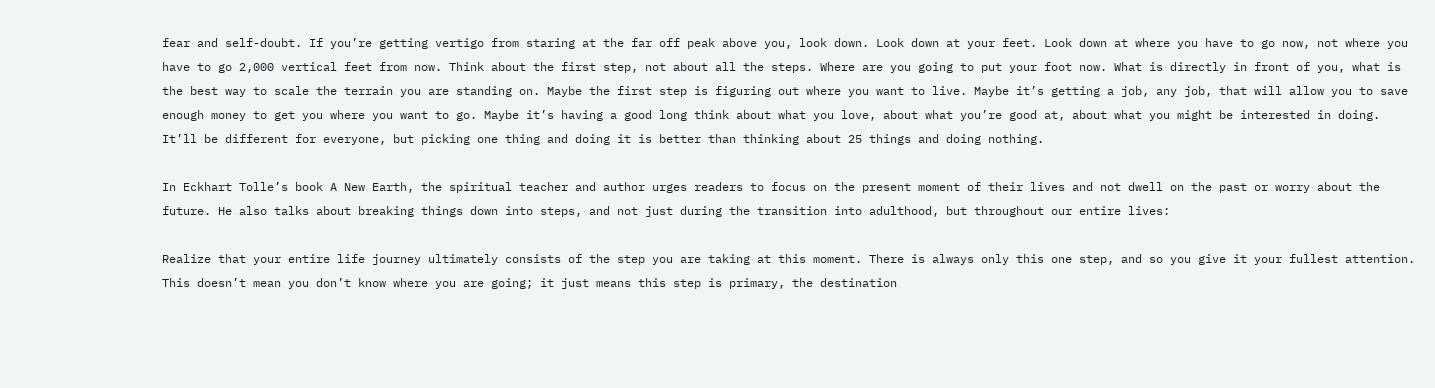fear and self-doubt. If you’re getting vertigo from staring at the far off peak above you, look down. Look down at your feet. Look down at where you have to go now, not where you have to go 2,000 vertical feet from now. Think about the first step, not about all the steps. Where are you going to put your foot now. What is directly in front of you, what is the best way to scale the terrain you are standing on. Maybe the first step is figuring out where you want to live. Maybe it’s getting a job, any job, that will allow you to save enough money to get you where you want to go. Maybe it’s having a good long think about what you love, about what you’re good at, about what you might be interested in doing. It’ll be different for everyone, but picking one thing and doing it is better than thinking about 25 things and doing nothing.

In Eckhart Tolle’s book A New Earth, the spiritual teacher and author urges readers to focus on the present moment of their lives and not dwell on the past or worry about the future. He also talks about breaking things down into steps, and not just during the transition into adulthood, but throughout our entire lives:

Realize that your entire life journey ultimately consists of the step you are taking at this moment. There is always only this one step, and so you give it your fullest attention. This doesn’t mean you don’t know where you are going; it just means this step is primary, the destination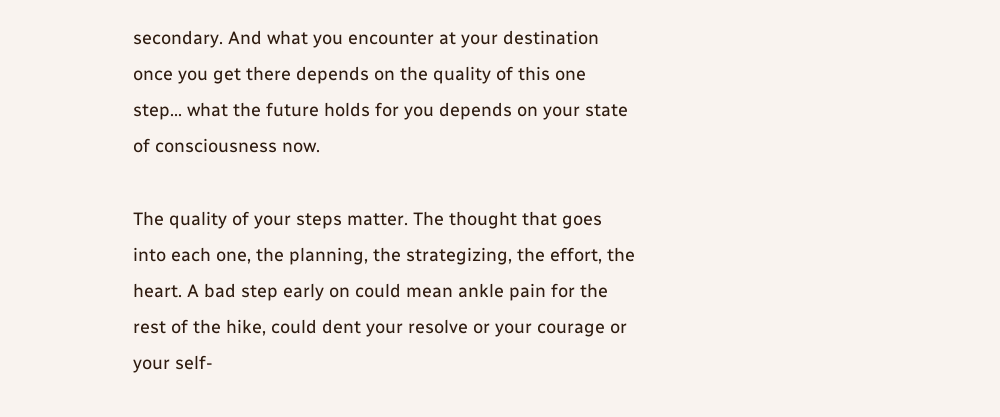secondary. And what you encounter at your destination once you get there depends on the quality of this one step… what the future holds for you depends on your state of consciousness now.

The quality of your steps matter. The thought that goes into each one, the planning, the strategizing, the effort, the heart. A bad step early on could mean ankle pain for the rest of the hike, could dent your resolve or your courage or your self-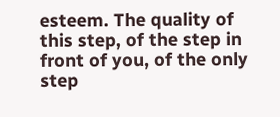esteem. The quality of this step, of the step in front of you, of the only step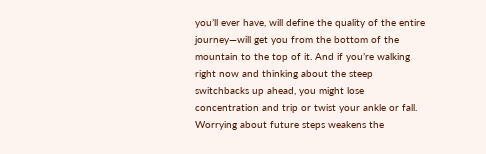you’ll ever have, will define the quality of the entire journey—will get you from the bottom of the mountain to the top of it. And if you’re walking right now and thinking about the steep switchbacks up ahead, you might lose concentration and trip or twist your ankle or fall. Worrying about future steps weakens the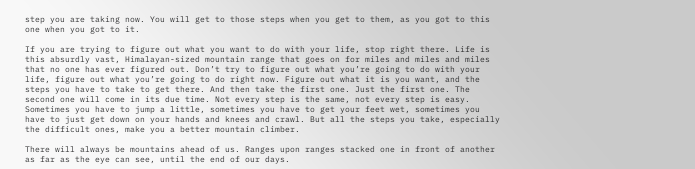step you are taking now. You will get to those steps when you get to them, as you got to this one when you got to it.

If you are trying to figure out what you want to do with your life, stop right there. Life is this absurdly vast, Himalayan-sized mountain range that goes on for miles and miles and miles that no one has ever figured out. Don’t try to figure out what you’re going to do with your life, figure out what you’re going to do right now. Figure out what it is you want, and the steps you have to take to get there. And then take the first one. Just the first one. The second one will come in its due time. Not every step is the same, not every step is easy. Sometimes you have to jump a little, sometimes you have to get your feet wet, sometimes you have to just get down on your hands and knees and crawl. But all the steps you take, especially the difficult ones, make you a better mountain climber.

There will always be mountains ahead of us. Ranges upon ranges stacked one in front of another as far as the eye can see, until the end of our days.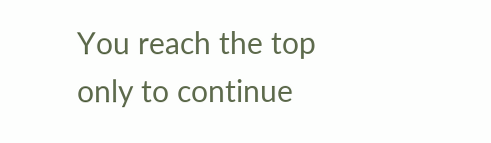You reach the top only to continue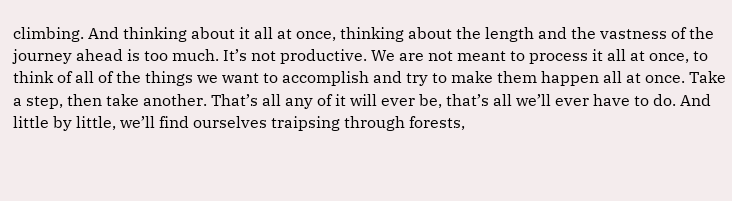climbing. And thinking about it all at once, thinking about the length and the vastness of the journey ahead is too much. It’s not productive. We are not meant to process it all at once, to think of all of the things we want to accomplish and try to make them happen all at once. Take a step, then take another. That’s all any of it will ever be, that’s all we’ll ever have to do. And little by little, we’ll find ourselves traipsing through forests,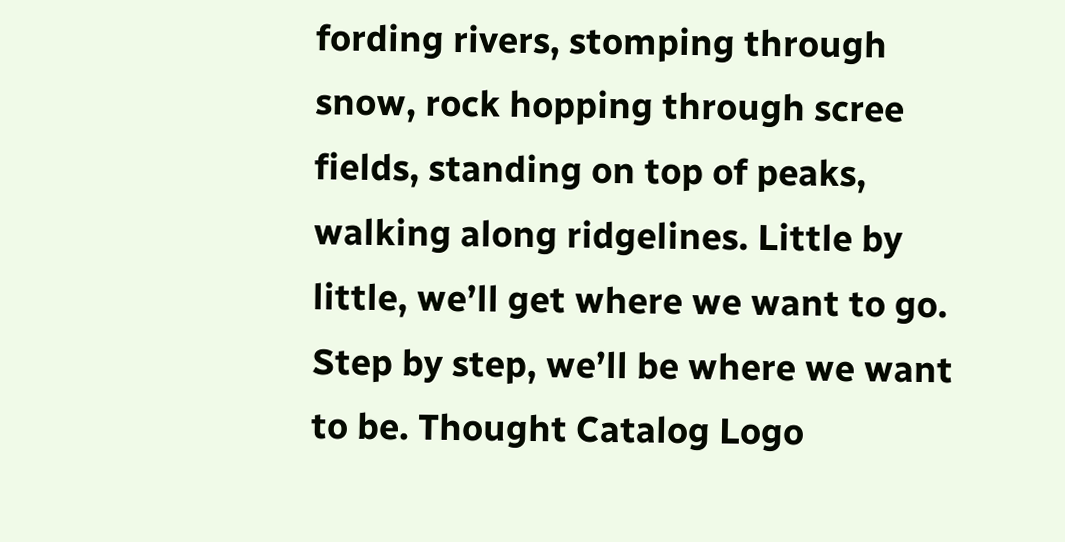fording rivers, stomping through snow, rock hopping through scree fields, standing on top of peaks, walking along ridgelines. Little by little, we’ll get where we want to go. Step by step, we’ll be where we want to be. Thought Catalog Logo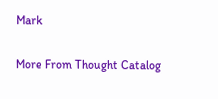Mark

More From Thought Catalog